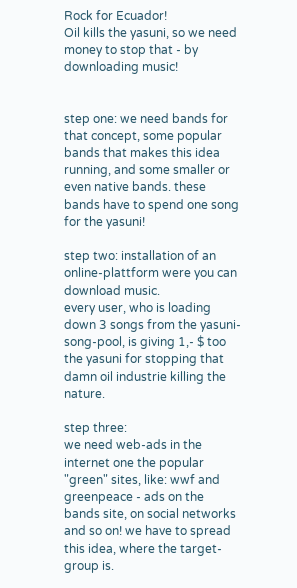Rock for Ecuador!
Oil kills the yasuni, so we need money to stop that - by downloading music!


step one: we need bands for that concept, some popular bands that makes this idea running, and some smaller or even native bands. these bands have to spend one song for the yasuni!

step two: installation of an online-plattform were you can download music.
every user, who is loading down 3 songs from the yasuni-song-pool, is giving 1,- $ too the yasuni for stopping that damn oil industrie killing the nature.

step three:
we need web-ads in the internet one the popular "green" sites, like: wwf and greenpeace - ads on the bands site, on social networks and so on! we have to spread this idea, where the target-group is.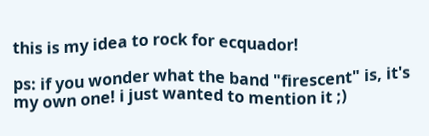this is my idea to rock for ecquador!

ps: if you wonder what the band "firescent" is, it's my own one! i just wanted to mention it ;)